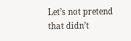Let’s not pretend that didn’t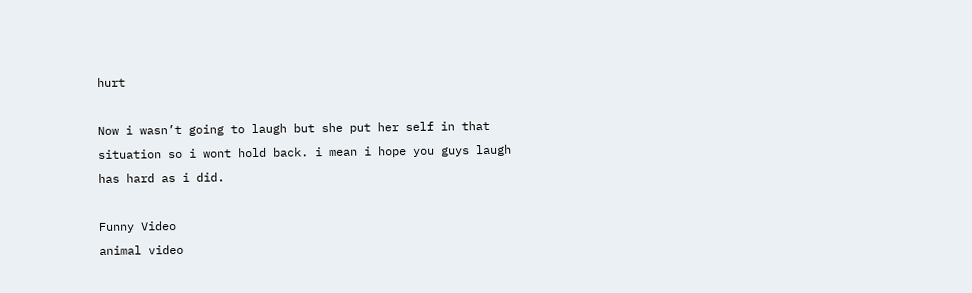hurt

Now i wasn’t going to laugh but she put her self in that situation so i wont hold back. i mean i hope you guys laugh has hard as i did.

Funny Video
animal video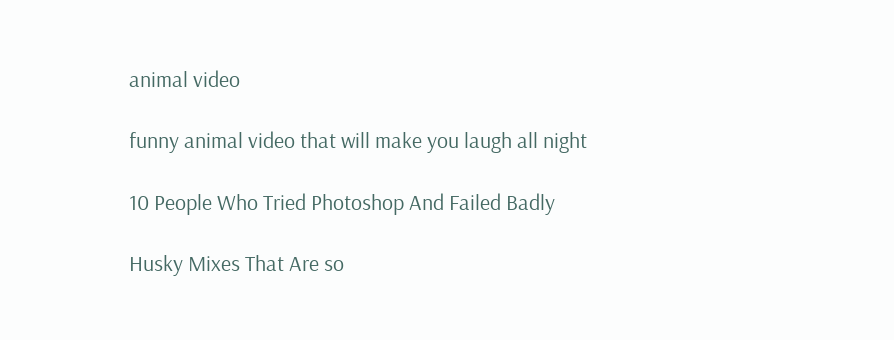animal video

funny animal video that will make you laugh all night

10 People Who Tried Photoshop And Failed Badly

Husky Mixes That Are so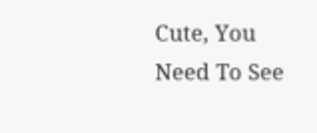Cute, You Need To See